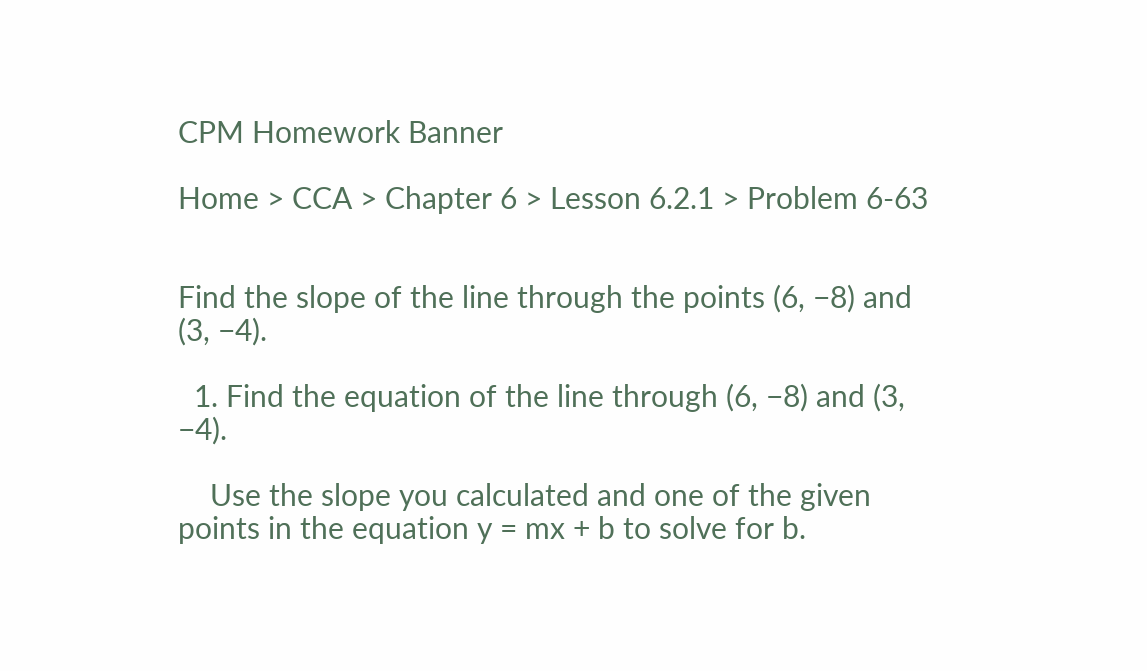CPM Homework Banner

Home > CCA > Chapter 6 > Lesson 6.2.1 > Problem 6-63


Find the slope of the line through the points (6, −8) and (3, −4).

  1. Find the equation of the line through (6, −8) and (3, −4).

    Use the slope you calculated and one of the given points in the equation y = mx + b to solve for b.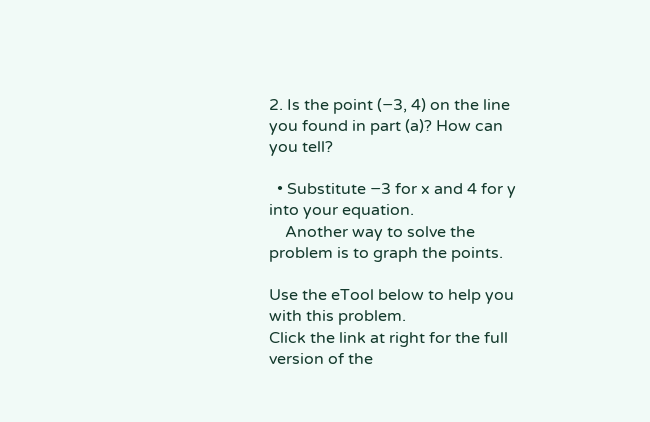2. Is the point (−3, 4) on the line you found in part (a)? How can you tell?

  • Substitute −3 for x and 4 for y into your equation.
    Another way to solve the problem is to graph the points.

Use the eTool below to help you with this problem.
Click the link at right for the full version of the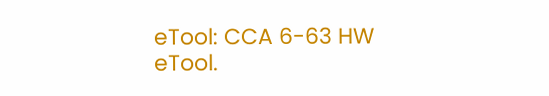eTool: CCA 6-63 HW eTool.